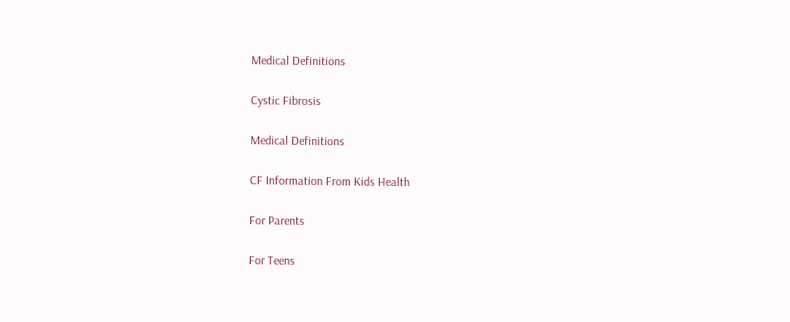Medical Definitions

Cystic Fibrosis

Medical Definitions

CF Information From Kids Health

For Parents

For Teens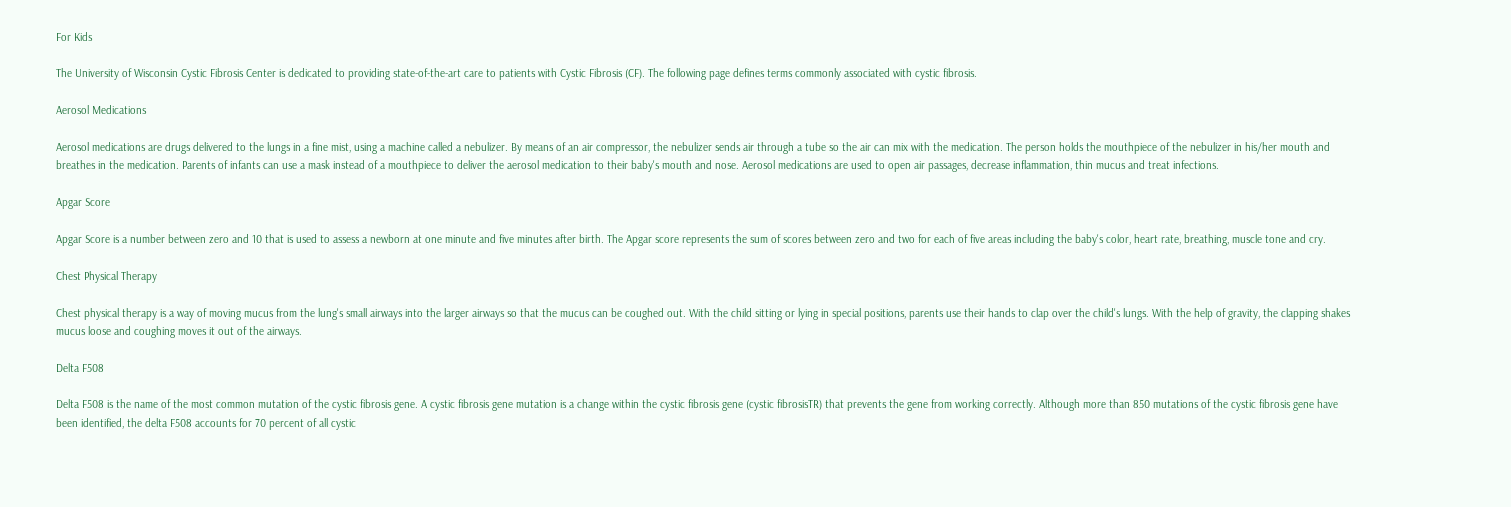For Kids

The University of Wisconsin Cystic Fibrosis Center is dedicated to providing state-of-the-art care to patients with Cystic Fibrosis (CF). The following page defines terms commonly associated with cystic fibrosis.

Aerosol Medications

Aerosol medications are drugs delivered to the lungs in a fine mist, using a machine called a nebulizer. By means of an air compressor, the nebulizer sends air through a tube so the air can mix with the medication. The person holds the mouthpiece of the nebulizer in his/her mouth and breathes in the medication. Parents of infants can use a mask instead of a mouthpiece to deliver the aerosol medication to their baby's mouth and nose. Aerosol medications are used to open air passages, decrease inflammation, thin mucus and treat infections.

Apgar Score

Apgar Score is a number between zero and 10 that is used to assess a newborn at one minute and five minutes after birth. The Apgar score represents the sum of scores between zero and two for each of five areas including the baby's color, heart rate, breathing, muscle tone and cry.

Chest Physical Therapy

Chest physical therapy is a way of moving mucus from the lung's small airways into the larger airways so that the mucus can be coughed out. With the child sitting or lying in special positions, parents use their hands to clap over the child's lungs. With the help of gravity, the clapping shakes mucus loose and coughing moves it out of the airways.

Delta F508

Delta F508 is the name of the most common mutation of the cystic fibrosis gene. A cystic fibrosis gene mutation is a change within the cystic fibrosis gene (cystic fibrosisTR) that prevents the gene from working correctly. Although more than 850 mutations of the cystic fibrosis gene have been identified, the delta F508 accounts for 70 percent of all cystic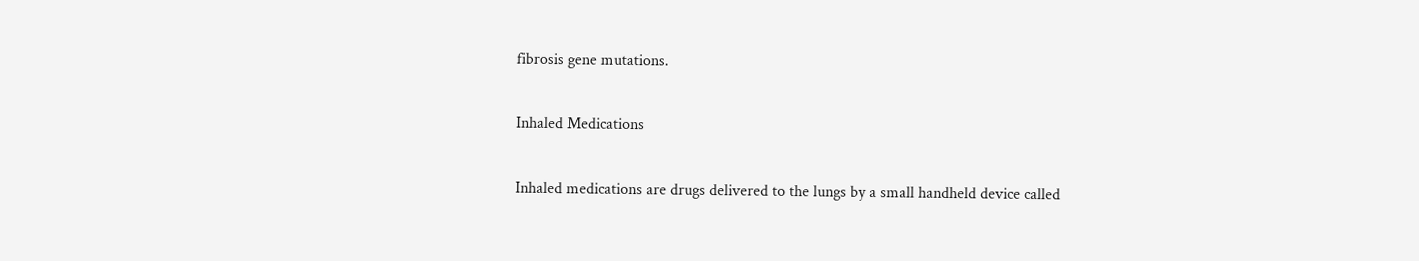fibrosis gene mutations.

Inhaled Medications

Inhaled medications are drugs delivered to the lungs by a small handheld device called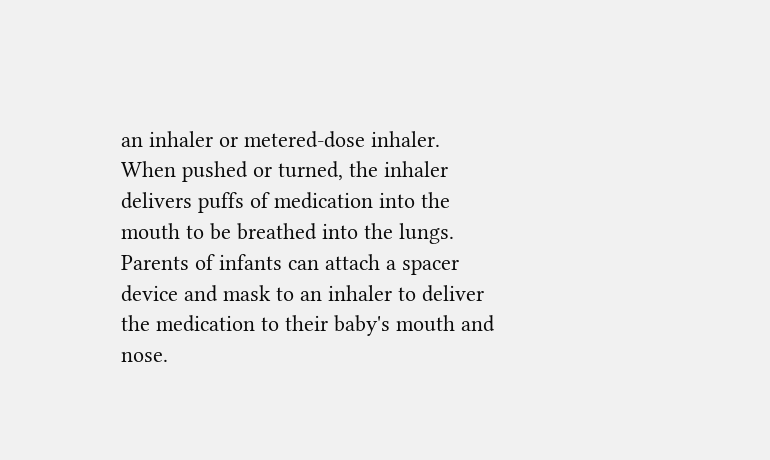an inhaler or metered-dose inhaler. When pushed or turned, the inhaler delivers puffs of medication into the mouth to be breathed into the lungs. Parents of infants can attach a spacer device and mask to an inhaler to deliver the medication to their baby's mouth and nose.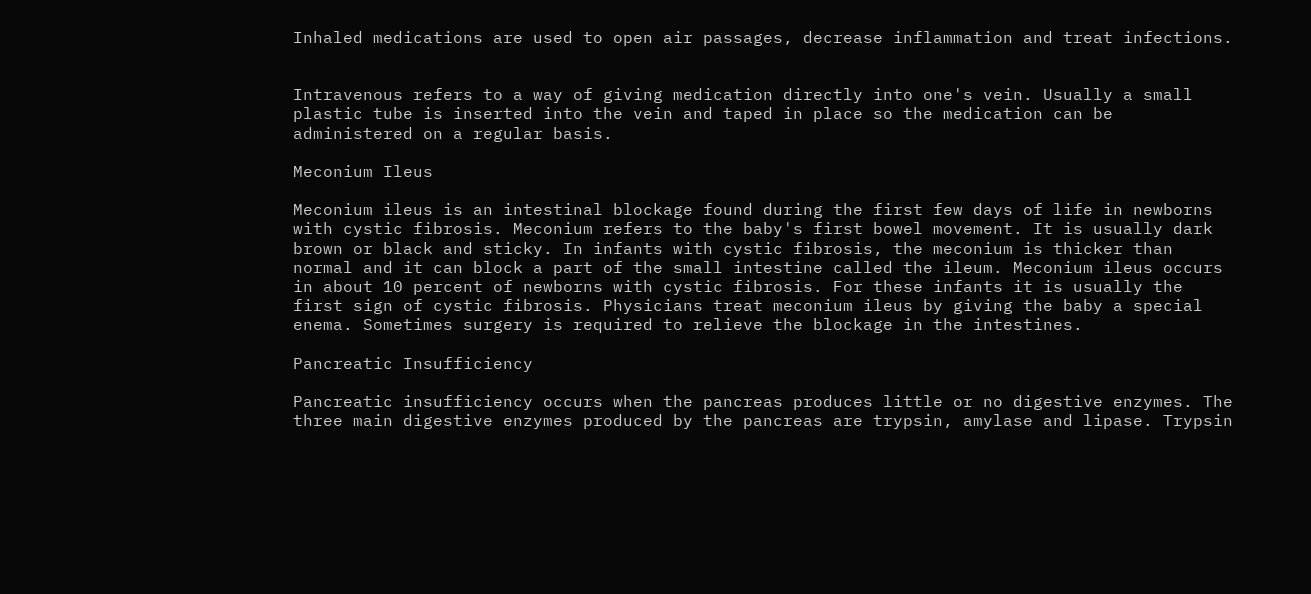Inhaled medications are used to open air passages, decrease inflammation and treat infections.


Intravenous refers to a way of giving medication directly into one's vein. Usually a small plastic tube is inserted into the vein and taped in place so the medication can be administered on a regular basis.

Meconium Ileus

Meconium ileus is an intestinal blockage found during the first few days of life in newborns with cystic fibrosis. Meconium refers to the baby's first bowel movement. It is usually dark brown or black and sticky. In infants with cystic fibrosis, the meconium is thicker than normal and it can block a part of the small intestine called the ileum. Meconium ileus occurs in about 10 percent of newborns with cystic fibrosis. For these infants it is usually the first sign of cystic fibrosis. Physicians treat meconium ileus by giving the baby a special enema. Sometimes surgery is required to relieve the blockage in the intestines.

Pancreatic Insufficiency

Pancreatic insufficiency occurs when the pancreas produces little or no digestive enzymes. The three main digestive enzymes produced by the pancreas are trypsin, amylase and lipase. Trypsin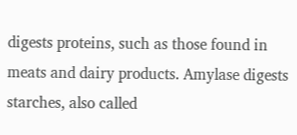digests proteins, such as those found in meats and dairy products. Amylase digests starches, also called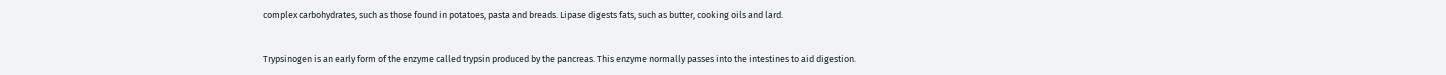complex carbohydrates, such as those found in potatoes, pasta and breads. Lipase digests fats, such as butter, cooking oils and lard.


Trypsinogen is an early form of the enzyme called trypsin produced by the pancreas. This enzyme normally passes into the intestines to aid digestion.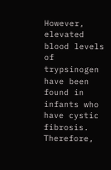However, elevated blood levels of trypsinogen have been found in infants who have cystic fibrosis. Therefore,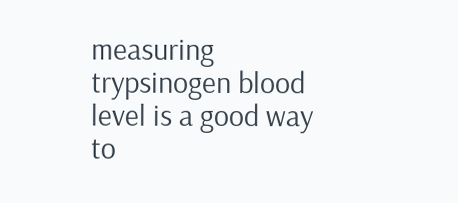measuring trypsinogen blood level is a good way to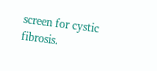screen for cystic fibrosis.